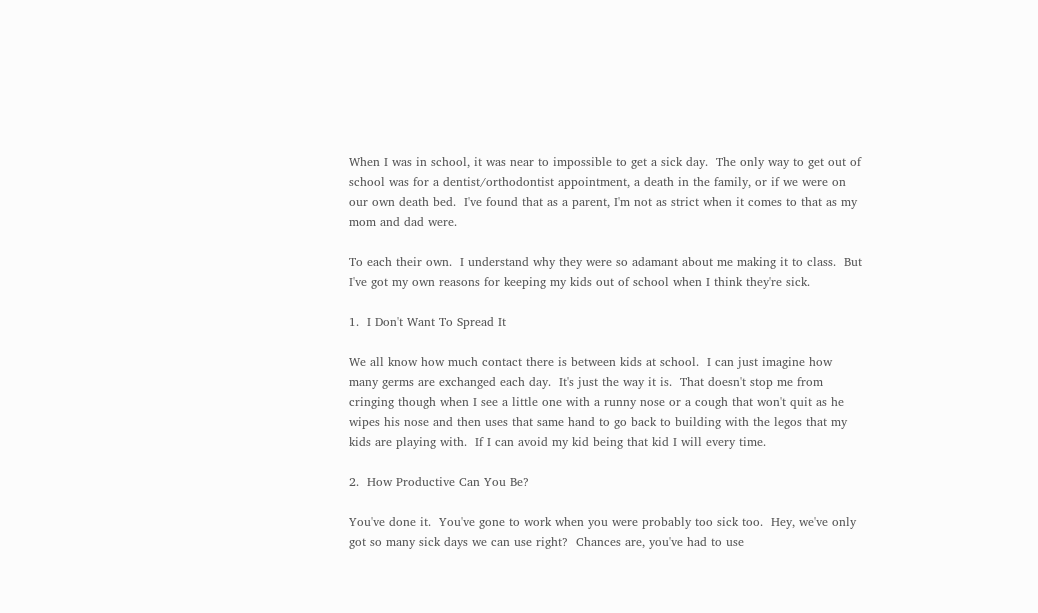When I was in school, it was near to impossible to get a sick day.  The only way to get out of school was for a dentist/orthodontist appointment, a death in the family, or if we were on our own death bed.  I've found that as a parent, I'm not as strict when it comes to that as my mom and dad were.

To each their own.  I understand why they were so adamant about me making it to class.  But I've got my own reasons for keeping my kids out of school when I think they're sick.

1.  I Don't Want To Spread It

We all know how much contact there is between kids at school.  I can just imagine how many germs are exchanged each day.  It's just the way it is.  That doesn't stop me from cringing though when I see a little one with a runny nose or a cough that won't quit as he wipes his nose and then uses that same hand to go back to building with the legos that my kids are playing with.  If I can avoid my kid being that kid I will every time.

2.  How Productive Can You Be?

You've done it.  You've gone to work when you were probably too sick too.  Hey, we've only got so many sick days we can use right?  Chances are, you've had to use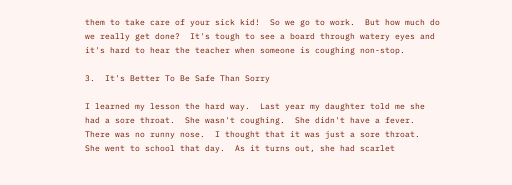them to take care of your sick kid!  So we go to work.  But how much do we really get done?  It's tough to see a board through watery eyes and it's hard to hear the teacher when someone is coughing non-stop.

3.  It's Better To Be Safe Than Sorry

I learned my lesson the hard way.  Last year my daughter told me she had a sore throat.  She wasn't coughing.  She didn't have a fever.  There was no runny nose.  I thought that it was just a sore throat.  She went to school that day.  As it turns out, she had scarlet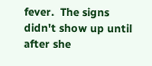fever.  The signs didn't show up until after she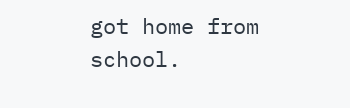got home from school.